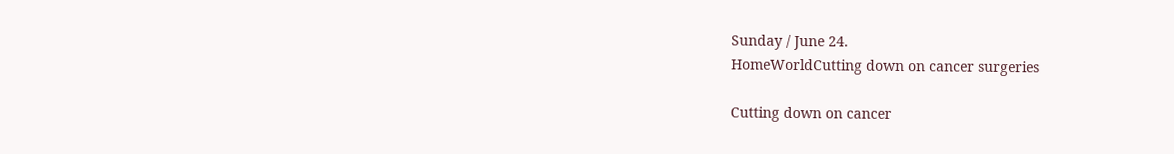Sunday / June 24.
HomeWorldCutting down on cancer surgeries

Cutting down on cancer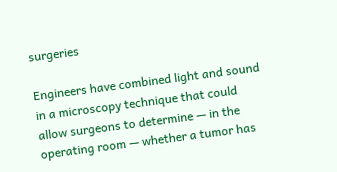surgeries

Engineers have combined light and sound in a microscopy technique that could allow surgeons to determine — in the operating room — whether a tumor has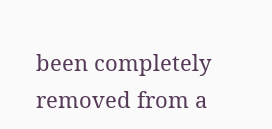been completely removed from a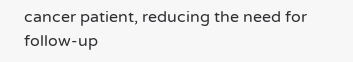cancer patient, reducing the need for follow-up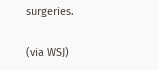surgeries.

(via WSJ)